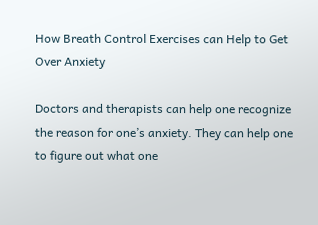How Breath Control Exercises can Help to Get Over Anxiety

Doctors and therapists can help one recognize the reason for one’s anxiety. They can help one to figure out what one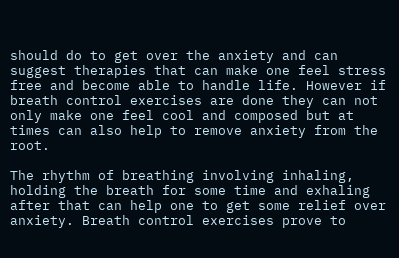should do to get over the anxiety and can suggest therapies that can make one feel stress free and become able to handle life. However if breath control exercises are done they can not only make one feel cool and composed but at times can also help to remove anxiety from the root.

The rhythm of breathing involving inhaling, holding the breath for some time and exhaling after that can help one to get some relief over anxiety. Breath control exercises prove to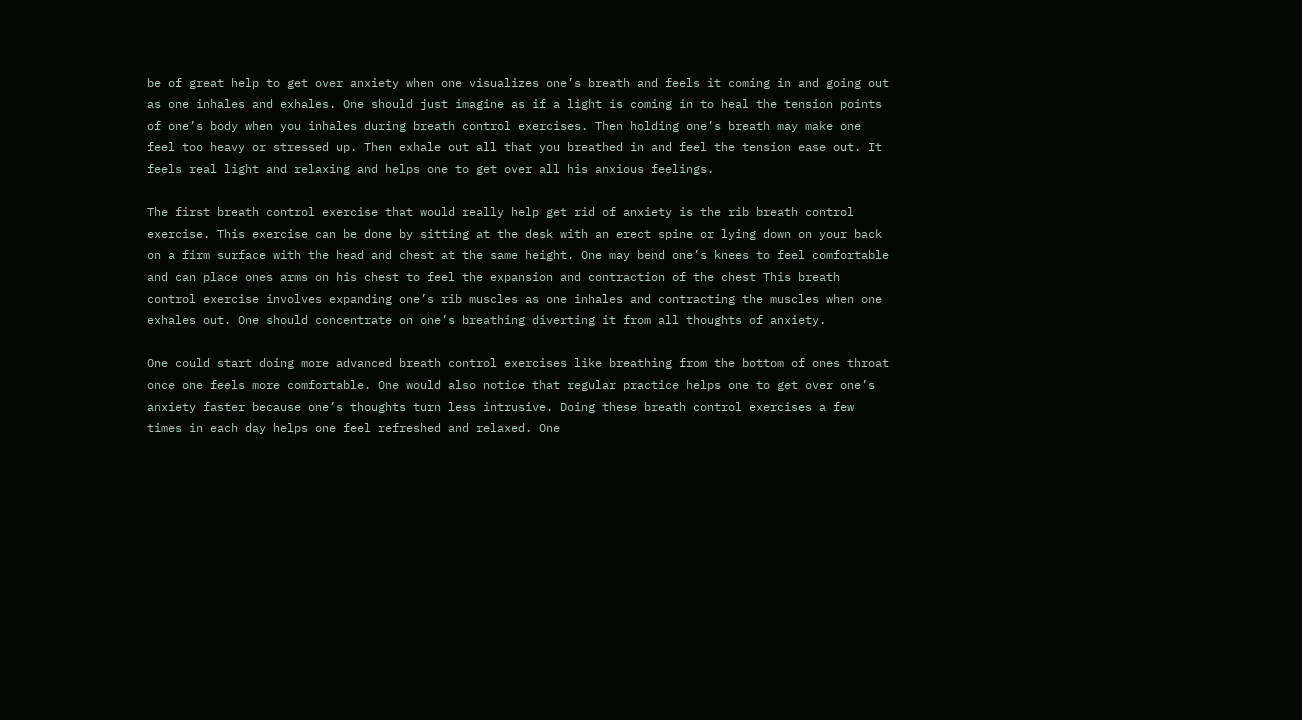be of great help to get over anxiety when one visualizes one’s breath and feels it coming in and going out as one inhales and exhales. One should just imagine as if a light is coming in to heal the tension points of one’s body when you inhales during breath control exercises. Then holding one’s breath may make one feel too heavy or stressed up. Then exhale out all that you breathed in and feel the tension ease out. It feels real light and relaxing and helps one to get over all his anxious feelings.

The first breath control exercise that would really help get rid of anxiety is the rib breath control exercise. This exercise can be done by sitting at the desk with an erect spine or lying down on your back on a firm surface with the head and chest at the same height. One may bend one’s knees to feel comfortable and can place ones arms on his chest to feel the expansion and contraction of the chest This breath control exercise involves expanding one’s rib muscles as one inhales and contracting the muscles when one exhales out. One should concentrate on one’s breathing diverting it from all thoughts of anxiety.

One could start doing more advanced breath control exercises like breathing from the bottom of ones throat once one feels more comfortable. One would also notice that regular practice helps one to get over one’s anxiety faster because one’s thoughts turn less intrusive. Doing these breath control exercises a few times in each day helps one feel refreshed and relaxed. One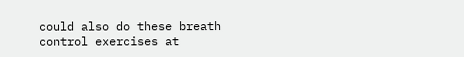could also do these breath control exercises at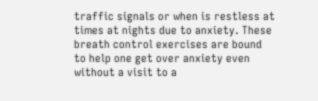traffic signals or when is restless at times at nights due to anxiety. These breath control exercises are bound to help one get over anxiety even without a visit to a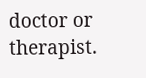doctor or therapist.